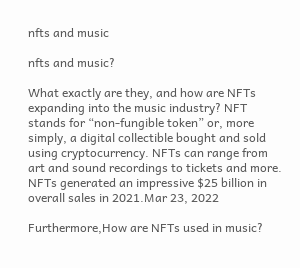nfts and music

nfts and music?

What exactly are they, and how are NFTs expanding into the music industry? NFT stands for “non-fungible token” or, more simply, a digital collectible bought and sold using cryptocurrency. NFTs can range from art and sound recordings to tickets and more. NFTs generated an impressive $25 billion in overall sales in 2021.Mar 23, 2022

Furthermore,How are NFTs used in music?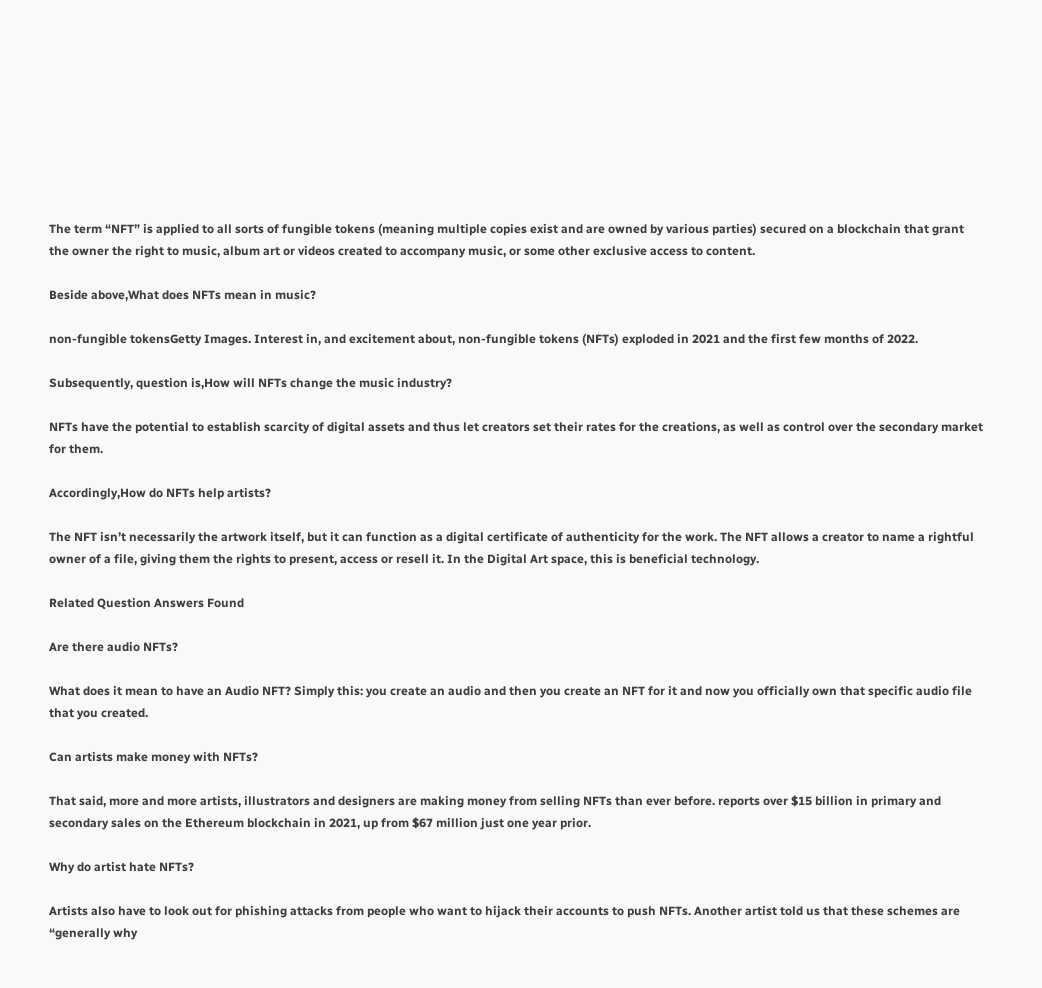The term “NFT” is applied to all sorts of fungible tokens (meaning multiple copies exist and are owned by various parties) secured on a blockchain that grant the owner the right to music, album art or videos created to accompany music, or some other exclusive access to content.

Beside above,What does NFTs mean in music?

non-fungible tokensGetty Images. Interest in, and excitement about, non-fungible tokens (NFTs) exploded in 2021 and the first few months of 2022.

Subsequently, question is,How will NFTs change the music industry?

NFTs have the potential to establish scarcity of digital assets and thus let creators set their rates for the creations, as well as control over the secondary market for them.

Accordingly,How do NFTs help artists?

The NFT isn’t necessarily the artwork itself, but it can function as a digital certificate of authenticity for the work. The NFT allows a creator to name a rightful owner of a file, giving them the rights to present, access or resell it. In the Digital Art space, this is beneficial technology.

Related Question Answers Found

Are there audio NFTs?

What does it mean to have an Audio NFT? Simply this: you create an audio and then you create an NFT for it and now you officially own that specific audio file that you created.

Can artists make money with NFTs?

That said, more and more artists, illustrators and designers are making money from selling NFTs than ever before. reports over $15 billion in primary and secondary sales on the Ethereum blockchain in 2021, up from $67 million just one year prior.

Why do artist hate NFTs?

Artists also have to look out for phishing attacks from people who want to hijack their accounts to push NFTs. Another artist told us that these schemes are “generally why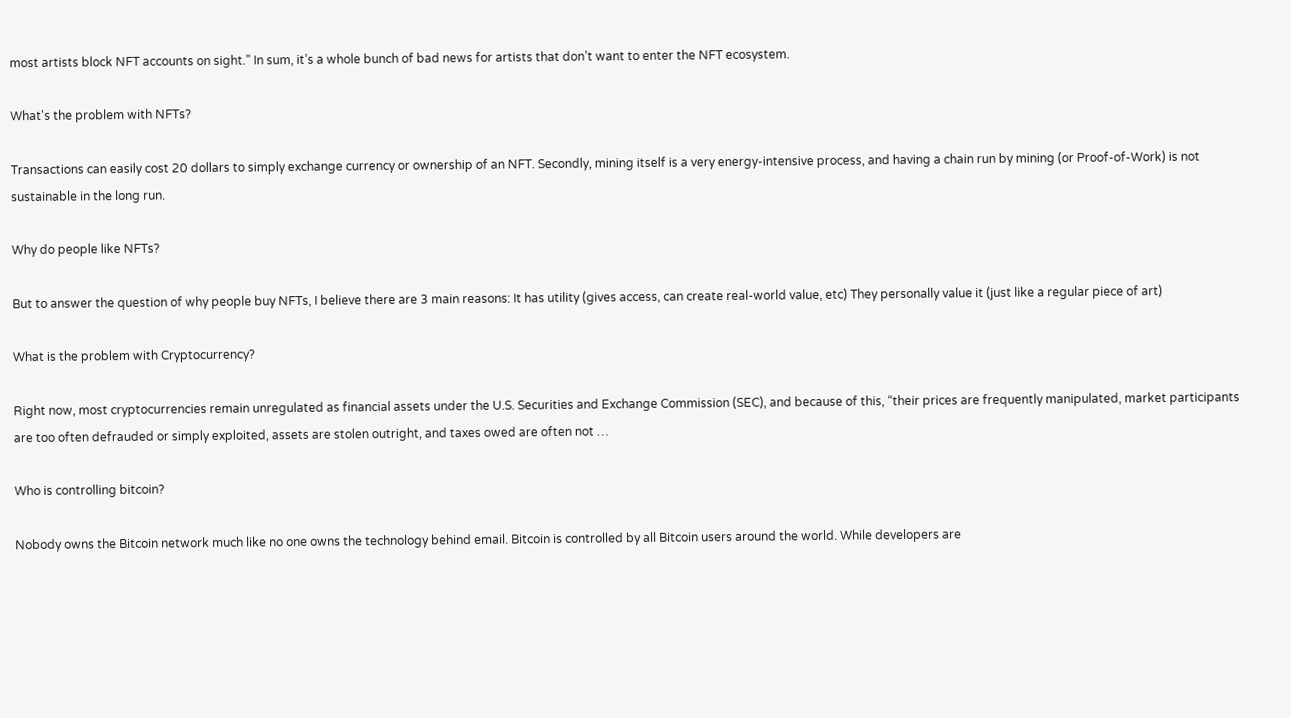most artists block NFT accounts on sight.” In sum, it’s a whole bunch of bad news for artists that don’t want to enter the NFT ecosystem.

What's the problem with NFTs?

Transactions can easily cost 20 dollars to simply exchange currency or ownership of an NFT. Secondly, mining itself is a very energy-intensive process, and having a chain run by mining (or Proof-of-Work) is not sustainable in the long run.

Why do people like NFTs?

But to answer the question of why people buy NFTs, I believe there are 3 main reasons: It has utility (gives access, can create real-world value, etc) They personally value it (just like a regular piece of art)

What is the problem with Cryptocurrency?

Right now, most cryptocurrencies remain unregulated as financial assets under the U.S. Securities and Exchange Commission (SEC), and because of this, “their prices are frequently manipulated, market participants are too often defrauded or simply exploited, assets are stolen outright, and taxes owed are often not …

Who is controlling bitcoin?

Nobody owns the Bitcoin network much like no one owns the technology behind email. Bitcoin is controlled by all Bitcoin users around the world. While developers are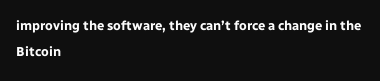improving the software, they can’t force a change in the Bitcoin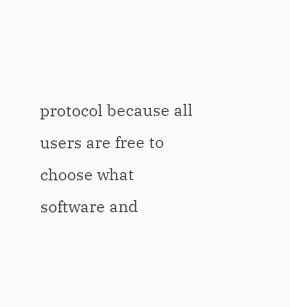protocol because all users are free to choose what software and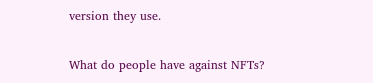version they use.

What do people have against NFTs?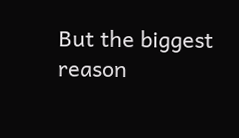But the biggest reason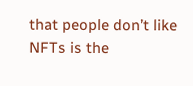that people don’t like NFTs is the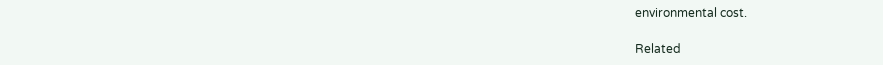environmental cost.

Related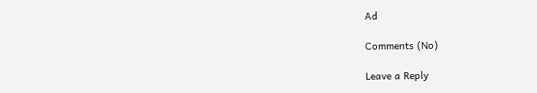Ad

Comments (No)

Leave a Reply